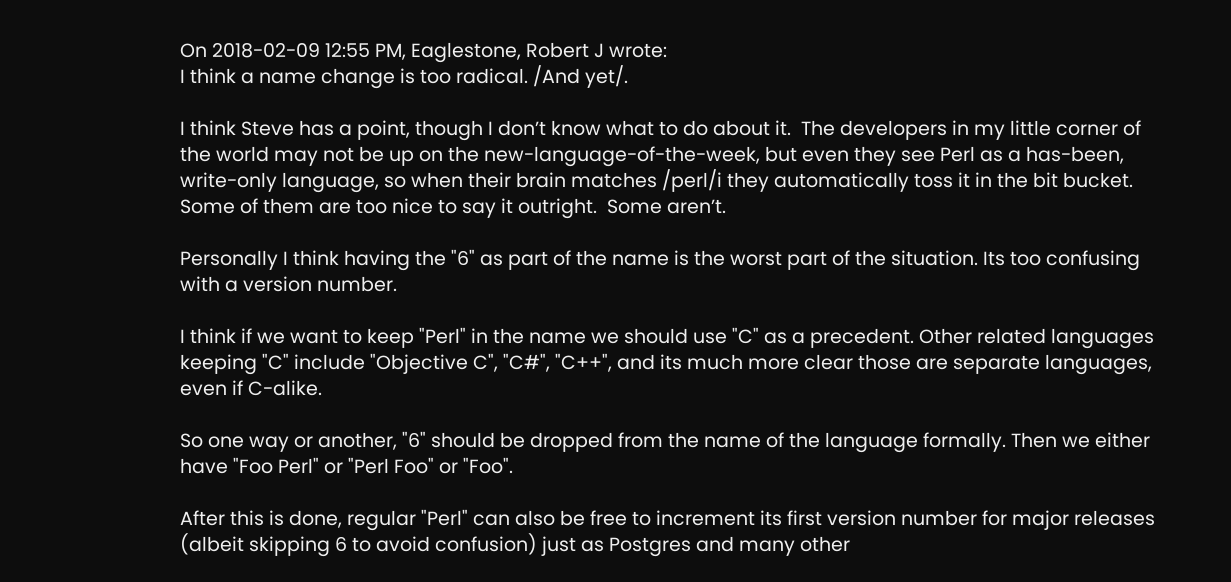On 2018-02-09 12:55 PM, Eaglestone, Robert J wrote:
I think a name change is too radical. /And yet/.

I think Steve has a point, though I don’t know what to do about it.  The developers in my little corner of the world may not be up on the new-language-of-the-week, but even they see Perl as a has-been, write-only language, so when their brain matches /perl/i they automatically toss it in the bit bucket.  Some of them are too nice to say it outright.  Some aren’t.

Personally I think having the "6" as part of the name is the worst part of the situation. Its too confusing with a version number.

I think if we want to keep "Perl" in the name we should use "C" as a precedent. Other related languages keeping "C" include "Objective C", "C#", "C++", and its much more clear those are separate languages, even if C-alike.

So one way or another, "6" should be dropped from the name of the language formally. Then we either have "Foo Perl" or "Perl Foo" or "Foo".

After this is done, regular "Perl" can also be free to increment its first version number for major releases (albeit skipping 6 to avoid confusion) just as Postgres and many other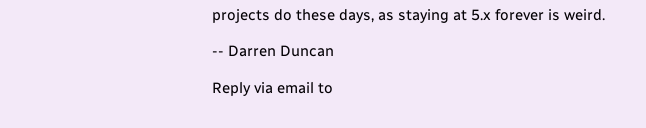projects do these days, as staying at 5.x forever is weird.

-- Darren Duncan

Reply via email to